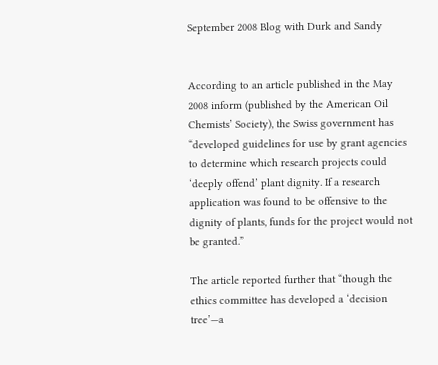September 2008 Blog with Durk and Sandy


According to an article published in the May 2008 inform (published by the American Oil Chemists’ Society), the Swiss government has “developed guidelines for use by grant agencies to determine which research projects could ‘deeply offend’ plant dignity. If a research application was found to be offensive to the dignity of plants, funds for the project would not be granted.”

The article reported further that “though the ethics committee has developed a ‘decision tree’—a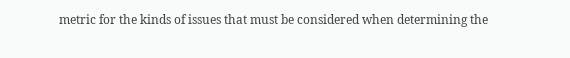metric for the kinds of issues that must be considered when determining the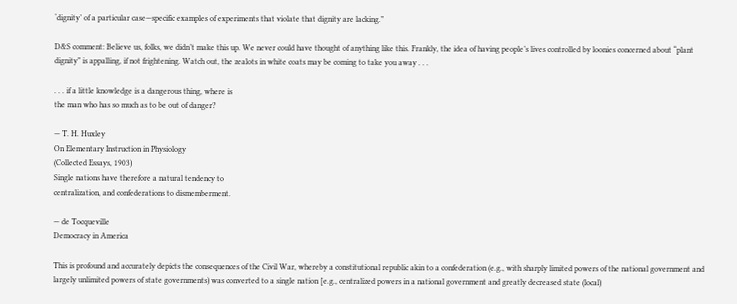‘dignity’ of a particular case—specific examples of experiments that violate that dignity are lacking.”

D&S comment: Believe us, folks, we didn’t make this up. We never could have thought of anything like this. Frankly, the idea of having people’s lives controlled by loonies concerned about “plant dignity” is appalling, if not frightening. Watch out, the zealots in white coats may be coming to take you away . . .

. . . if a little knowledge is a dangerous thing, where is
the man who has so much as to be out of danger?

— T. H. Huxley
On Elementary Instruction in Physiology
(Collected Essays, 1903)
Single nations have therefore a natural tendency to
centralization, and confederations to dismemberment.

— de Tocqueville
Democracy in America

This is profound and accurately depicts the consequences of the Civil War, whereby a constitutional republic akin to a confederation (e.g., with sharply limited powers of the national government and largely unlimited powers of state governments) was converted to a single nation [e.g., centralized powers in a national government and greatly decreased state (local)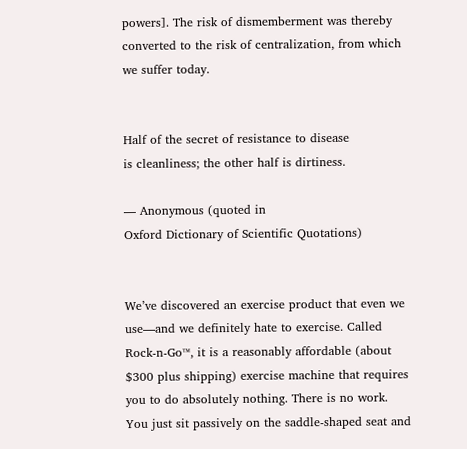powers]. The risk of dismemberment was thereby converted to the risk of centralization, from which we suffer today.


Half of the secret of resistance to disease
is cleanliness; the other half is dirtiness.

— Anonymous (quoted in
Oxford Dictionary of Scientific Quotations)


We’ve discovered an exercise product that even we use—and we definitely hate to exercise. Called Rock-n-Go™, it is a reasonably affordable (about $300 plus shipping) exercise machine that requires you to do absolutely nothing. There is no work. You just sit passively on the saddle-shaped seat and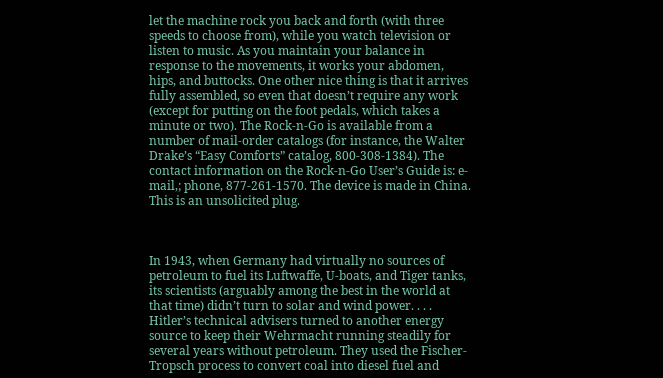let the machine rock you back and forth (with three speeds to choose from), while you watch television or listen to music. As you maintain your balance in response to the movements, it works your abdomen, hips, and buttocks. One other nice thing is that it arrives fully assembled, so even that doesn’t require any work (except for putting on the foot pedals, which takes a minute or two). The Rock-n-Go is available from a number of mail-order catalogs (for instance, the Walter Drake’s “Easy Comforts” catalog, 800-308-1384). The contact information on the Rock-n-Go User’s Guide is: e-mail,; phone, 877-261-1570. The device is made in China. This is an unsolicited plug.



In 1943, when Germany had virtually no sources of petroleum to fuel its Luftwaffe, U-boats, and Tiger tanks, its scientists (arguably among the best in the world at that time) didn’t turn to solar and wind power. . . . Hitler’s technical advisers turned to another energy source to keep their Wehrmacht running steadily for several years without petroleum. They used the Fischer-Tropsch process to convert coal into diesel fuel and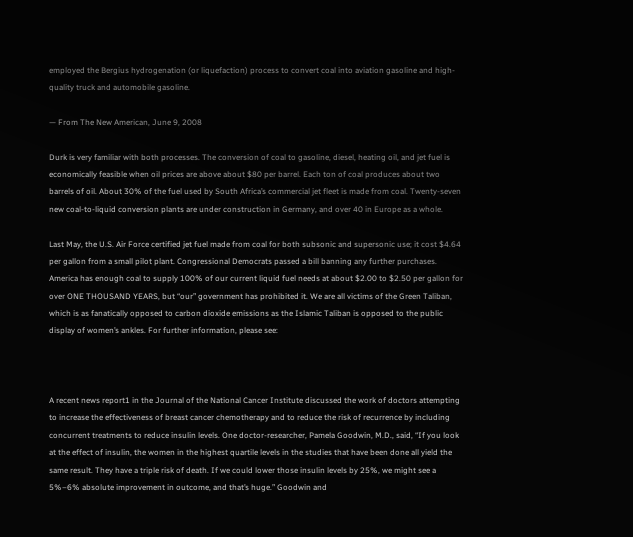employed the Bergius hydrogenation (or liquefaction) process to convert coal into aviation gasoline and high-quality truck and automobile gasoline.

— From The New American, June 9, 2008

Durk is very familiar with both processes. The conversion of coal to gasoline, diesel, heating oil, and jet fuel is economically feasible when oil prices are above about $80 per barrel. Each ton of coal produces about two barrels of oil. About 30% of the fuel used by South Africa’s commercial jet fleet is made from coal. Twenty-seven new coal-to-liquid conversion plants are under construction in Germany, and over 40 in Europe as a whole.

Last May, the U.S. Air Force certified jet fuel made from coal for both subsonic and supersonic use; it cost $4.64 per gallon from a small pilot plant. Congressional Democrats passed a bill banning any further purchases. America has enough coal to supply 100% of our current liquid fuel needs at about $2.00 to $2.50 per gallon for over ONE THOUSAND YEARS, but “our” government has prohibited it. We are all victims of the Green Taliban, which is as fanatically opposed to carbon dioxide emissions as the Islamic Taliban is opposed to the public display of women’s ankles. For further information, please see:



A recent news report1 in the Journal of the National Cancer Institute discussed the work of doctors attempting to increase the effectiveness of breast cancer chemotherapy and to reduce the risk of recurrence by including concurrent treatments to reduce insulin levels. One doctor-researcher, Pamela Goodwin, M.D., said, “If you look at the effect of insulin, the women in the highest quartile levels in the studies that have been done all yield the same result. They have a triple risk of death. If we could lower those insulin levels by 25%, we might see a 5%–6% absolute improvement in outcome, and that’s huge.” Goodwin and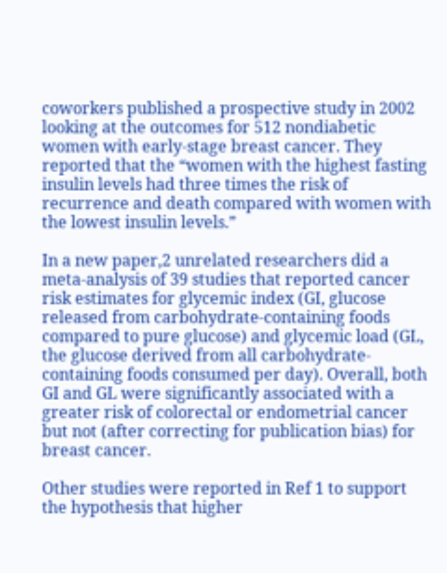coworkers published a prospective study in 2002 looking at the outcomes for 512 nondiabetic women with early-stage breast cancer. They reported that the “women with the highest fasting insulin levels had three times the risk of recurrence and death compared with women with the lowest insulin levels.”

In a new paper,2 unrelated researchers did a meta-analysis of 39 studies that reported cancer risk estimates for glycemic index (GI, glucose released from carbohydrate-containing foods compared to pure glucose) and glycemic load (GL, the glucose derived from all carbohydrate-containing foods consumed per day). Overall, both GI and GL were significantly associated with a greater risk of colorectal or endometrial cancer but not (after correcting for publication bias) for breast cancer.

Other studies were reported in Ref 1 to support the hypothesis that higher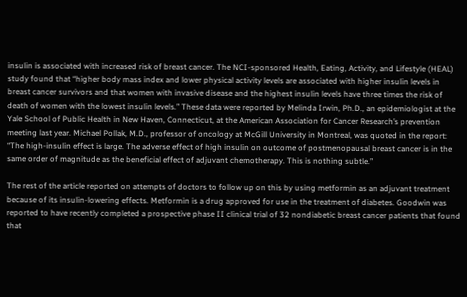insulin is associated with increased risk of breast cancer. The NCI-sponsored Health, Eating, Activity, and Lifestyle (HEAL) study found that “higher body mass index and lower physical activity levels are associated with higher insulin levels in breast cancer survivors and that women with invasive disease and the highest insulin levels have three times the risk of death of women with the lowest insulin levels.” These data were reported by Melinda Irwin, Ph.D., an epidemiologist at the Yale School of Public Health in New Haven, Connecticut, at the American Association for Cancer Research’s prevention meeting last year. Michael Pollak, M.D., professor of oncology at McGill University in Montreal, was quoted in the report: “The high-insulin effect is large. The adverse effect of high insulin on outcome of postmenopausal breast cancer is in the same order of magnitude as the beneficial effect of adjuvant chemotherapy. This is nothing subtle.”

The rest of the article reported on attempts of doctors to follow up on this by using metformin as an adjuvant treatment because of its insulin-lowering effects. Metformin is a drug approved for use in the treatment of diabetes. Goodwin was reported to have recently completed a prospective phase II clinical trial of 32 nondiabetic breast cancer patients that found that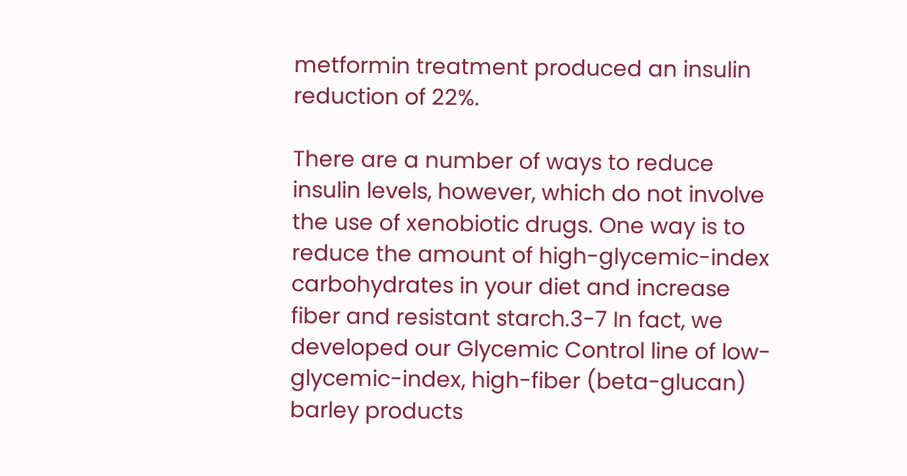metformin treatment produced an insulin reduction of 22%.

There are a number of ways to reduce insulin levels, however, which do not involve the use of xenobiotic drugs. One way is to reduce the amount of high-glycemic-index carbohydrates in your diet and increase fiber and resistant starch.3-7 In fact, we developed our Glycemic Control line of low-glycemic-index, high-fiber (beta-glucan) barley products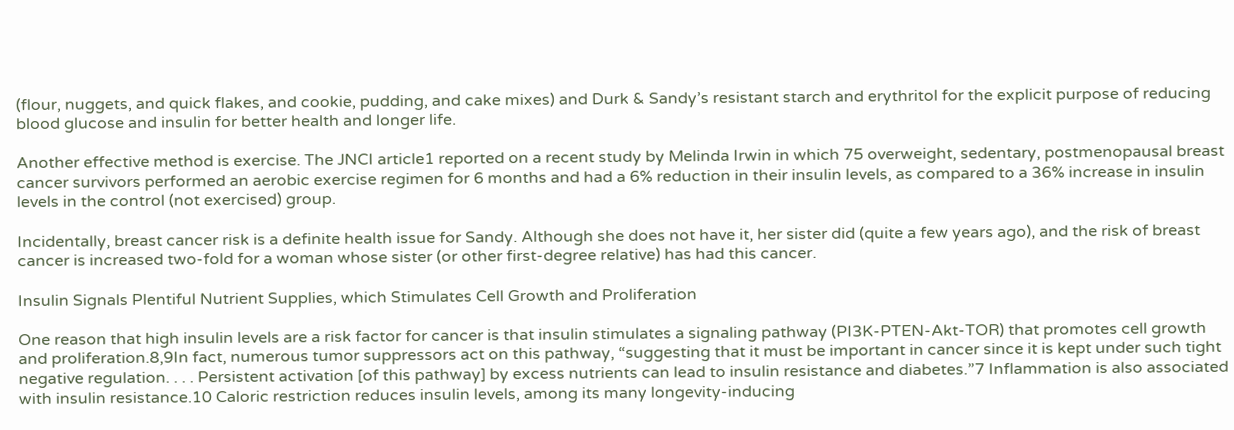(flour, nuggets, and quick flakes, and cookie, pudding, and cake mixes) and Durk & Sandy’s resistant starch and erythritol for the explicit purpose of reducing blood glucose and insulin for better health and longer life.

Another effective method is exercise. The JNCI article1 reported on a recent study by Melinda Irwin in which 75 overweight, sedentary, postmenopausal breast cancer survivors performed an aerobic exercise regimen for 6 months and had a 6% reduction in their insulin levels, as compared to a 36% increase in insulin levels in the control (not exercised) group.

Incidentally, breast cancer risk is a definite health issue for Sandy. Although she does not have it, her sister did (quite a few years ago), and the risk of breast cancer is increased two-fold for a woman whose sister (or other first-degree relative) has had this cancer.

Insulin Signals Plentiful Nutrient Supplies, which Stimulates Cell Growth and Proliferation

One reason that high insulin levels are a risk factor for cancer is that insulin stimulates a signaling pathway (PI3K-PTEN-Akt-TOR) that promotes cell growth and proliferation.8,9In fact, numerous tumor suppressors act on this pathway, “suggesting that it must be important in cancer since it is kept under such tight negative regulation. . . . Persistent activation [of this pathway] by excess nutrients can lead to insulin resistance and diabetes.”7 Inflammation is also associated with insulin resistance.10 Caloric restriction reduces insulin levels, among its many longevity-inducing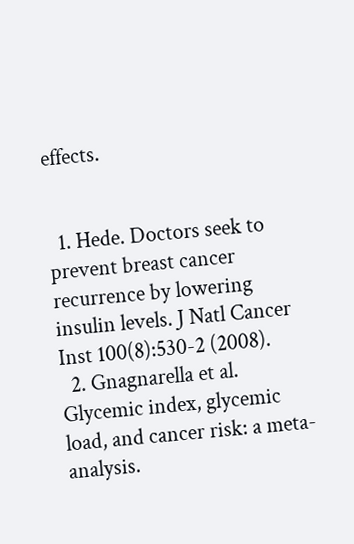effects.


  1. Hede. Doctors seek to prevent breast cancer recurrence by lowering insulin levels. J Natl Cancer Inst 100(8):530-2 (2008).
  2. Gnagnarella et al. Glycemic index, glycemic load, and cancer risk: a meta-analysis.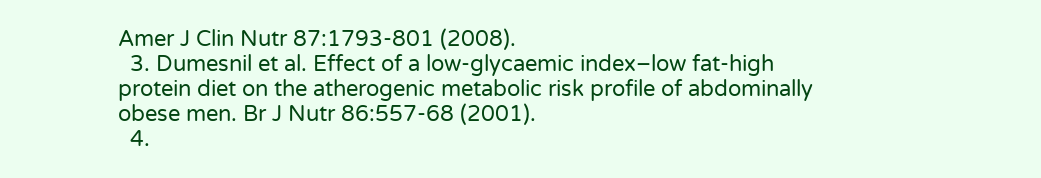Amer J Clin Nutr 87:1793-801 (2008).
  3. Dumesnil et al. Effect of a low-glycaemic index–low fat-high protein diet on the atherogenic metabolic risk profile of abdominally obese men. Br J Nutr 86:557-68 (2001).
  4.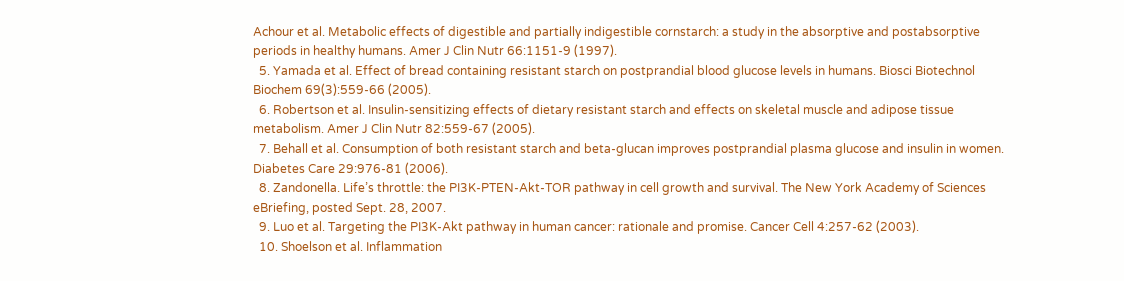Achour et al. Metabolic effects of digestible and partially indigestible cornstarch: a study in the absorptive and postabsorptive periods in healthy humans. Amer J Clin Nutr 66:1151-9 (1997).
  5. Yamada et al. Effect of bread containing resistant starch on postprandial blood glucose levels in humans. Biosci Biotechnol Biochem 69(3):559-66 (2005).
  6. Robertson et al. Insulin-sensitizing effects of dietary resistant starch and effects on skeletal muscle and adipose tissue metabolism. Amer J Clin Nutr 82:559-67 (2005).
  7. Behall et al. Consumption of both resistant starch and beta-glucan improves postprandial plasma glucose and insulin in women. Diabetes Care 29:976-81 (2006).
  8. Zandonella. Life’s throttle: the PI3K-PTEN-Akt-TOR pathway in cell growth and survival. The New York Academy of Sciences eBriefing, posted Sept. 28, 2007.
  9. Luo et al. Targeting the PI3K-Akt pathway in human cancer: rationale and promise. Cancer Cell 4:257-62 (2003).
  10. Shoelson et al. Inflammation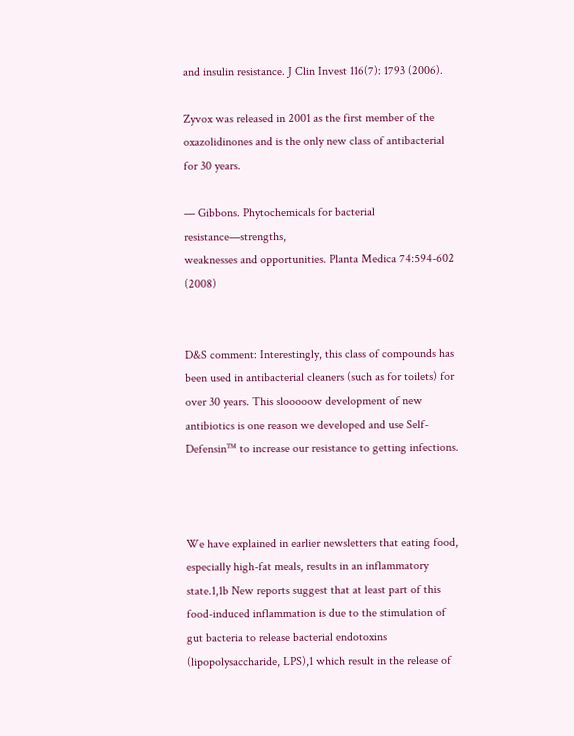and insulin resistance. J Clin Invest 116(7): 1793 (2006).

Zyvox was released in 2001 as the first member of the
oxazolidinones and is the only new class of antibacterial for 30 years.

— Gibbons. Phytochemicals for bacterial resistance—strengths,
weaknesses and opportunities. Planta Medica 74:594-602 (2008)


D&S comment: Interestingly, this class of compounds has been used in antibacterial cleaners (such as for toilets) for over 30 years. This slooooow development of new antibiotics is one reason we developed and use Self-Defensin™ to increase our resistance to getting infections.



We have explained in earlier newsletters that eating food, especially high-fat meals, results in an inflammatory state.1,1b New reports suggest that at least part of this food-induced inflammation is due to the stimulation of gut bacteria to release bacterial endotoxins (lipopolysaccharide, LPS),1 which result in the release of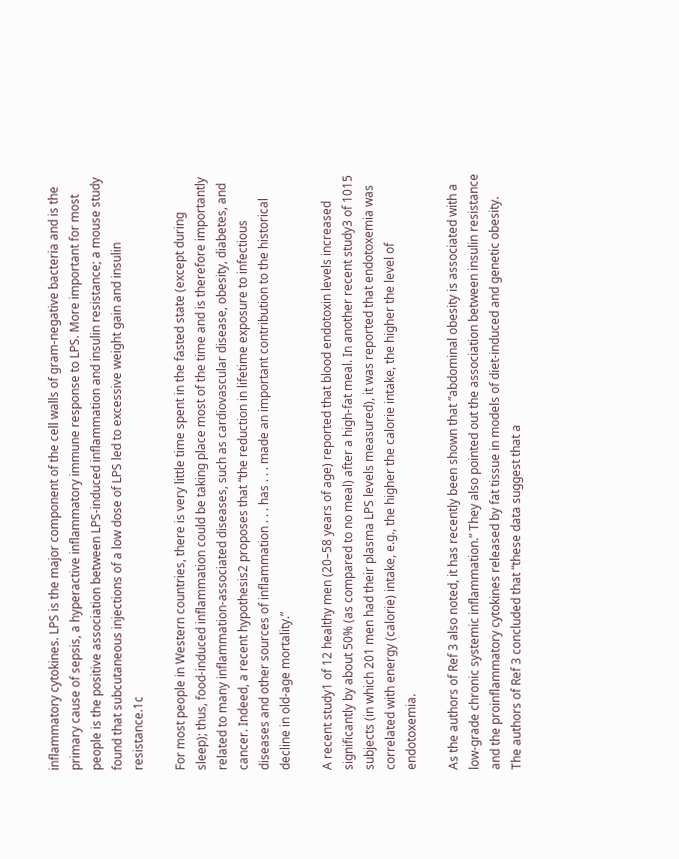inflammatory cytokines. LPS is the major component of the cell walls of gram-negative bacteria and is the primary cause of sepsis, a hyperactive inflammatory immune response to LPS. More important for most people is the positive association between LPS-induced inflammation and insulin resistance; a mouse study found that subcutaneous injections of a low dose of LPS led to excessive weight gain and insulin resistance.1c

For most people in Western countries, there is very little time spent in the fasted state (except during sleep); thus, food-induced inflammation could be taking place most of the time and is therefore importantly related to many inflammation-associated diseases, such as cardiovascular disease, obesity, diabetes, and cancer. Indeed, a recent hypothesis2 proposes that “the reduction in lifetime exposure to infectious diseases and other sources of inflammation . . . has . . . made an important contribution to the historical decline in old-age mortality.”

A recent study1 of 12 healthy men (20–58 years of age) reported that blood endotoxin levels increased significantly by about 50% (as compared to no meal) after a high-fat meal. In another recent study3 of 1015 subjects (in which 201 men had their plasma LPS levels measured), it was reported that endotoxemia was correlated with energy (calorie) intake, e.g., the higher the calorie intake, the higher the level of endotoxemia.

As the authors of Ref 3 also noted, it has recently been shown that “abdominal obesity is associated with a low-grade chronic systemic inflammation.” They also pointed out the association between insulin resistance and the proinflammatory cytokines released by fat tissue in models of diet-induced and genetic obesity. The authors of Ref 3 concluded that “these data suggest that a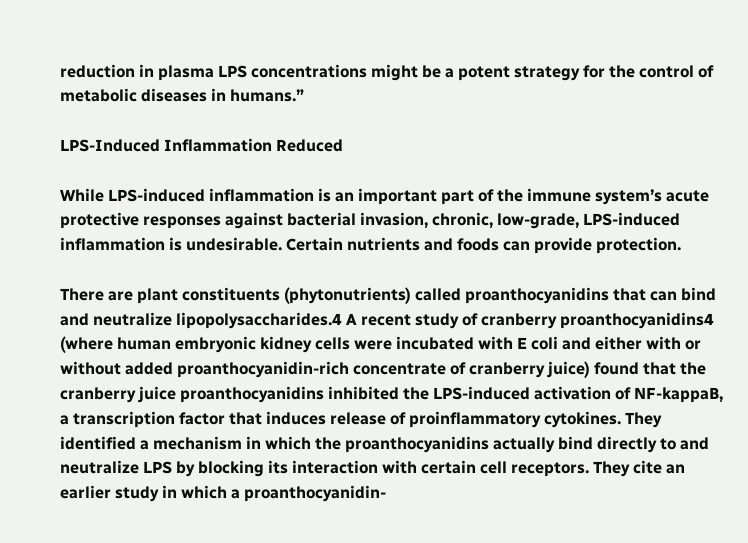reduction in plasma LPS concentrations might be a potent strategy for the control of metabolic diseases in humans.”

LPS-Induced Inflammation Reduced

While LPS-induced inflammation is an important part of the immune system’s acute protective responses against bacterial invasion, chronic, low-grade, LPS-induced inflammation is undesirable. Certain nutrients and foods can provide protection.

There are plant constituents (phytonutrients) called proanthocyanidins that can bind and neutralize lipopolysaccharides.4 A recent study of cranberry proanthocyanidins4 (where human embryonic kidney cells were incubated with E coli and either with or without added proanthocyanidin-rich concentrate of cranberry juice) found that the cranberry juice proanthocyanidins inhibited the LPS-induced activation of NF-kappaB, a transcription factor that induces release of proinflammatory cytokines. They identified a mechanism in which the proanthocyanidins actually bind directly to and neutralize LPS by blocking its interaction with certain cell receptors. They cite an earlier study in which a proanthocyanidin-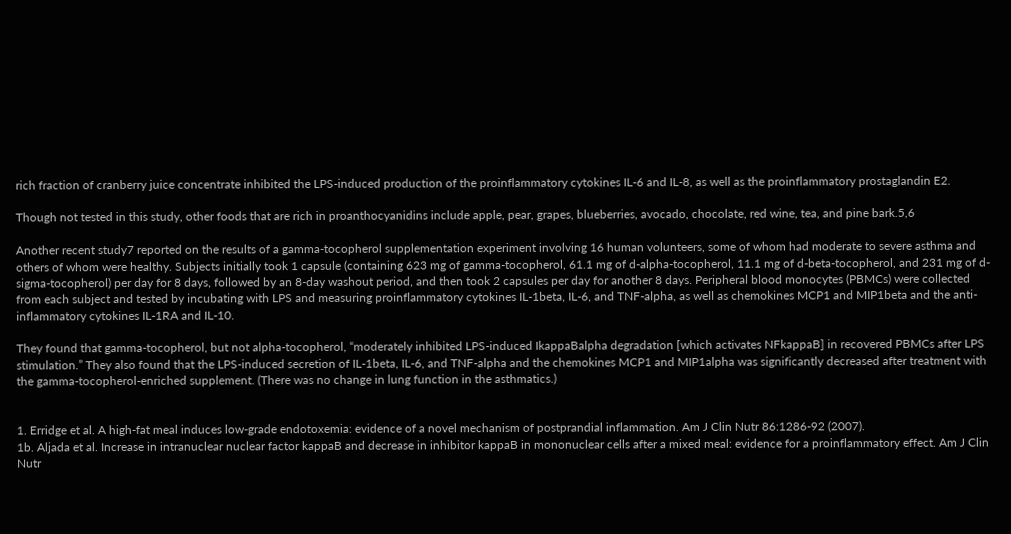rich fraction of cranberry juice concentrate inhibited the LPS-induced production of the proinflammatory cytokines IL-6 and IL-8, as well as the proinflammatory prostaglandin E2.

Though not tested in this study, other foods that are rich in proanthocyanidins include apple, pear, grapes, blueberries, avocado, chocolate, red wine, tea, and pine bark.5,6

Another recent study7 reported on the results of a gamma-tocopherol supplementation experiment involving 16 human volunteers, some of whom had moderate to severe asthma and others of whom were healthy. Subjects initially took 1 capsule (containing 623 mg of gamma-tocopherol, 61.1 mg of d-alpha-tocopherol, 11.1 mg of d-beta-tocopherol, and 231 mg of d-sigma-tocopherol) per day for 8 days, followed by an 8-day washout period, and then took 2 capsules per day for another 8 days. Peripheral blood monocytes (PBMCs) were collected from each subject and tested by incubating with LPS and measuring proinflammatory cytokines IL-1beta, IL-6, and TNF-alpha, as well as chemokines MCP1 and MIP1beta and the anti-inflammatory cytokines IL-1RA and IL-10.

They found that gamma-tocopherol, but not alpha-tocopherol, “moderately inhibited LPS-induced IkappaBalpha degradation [which activates NFkappaB] in recovered PBMCs after LPS stimulation.” They also found that the LPS-induced secretion of IL-1beta, IL-6, and TNF-alpha and the chemokines MCP1 and MIP1alpha was significantly decreased after treatment with the gamma-tocopherol-enriched supplement. (There was no change in lung function in the asthmatics.)


1. Erridge et al. A high-fat meal induces low-grade endotoxemia: evidence of a novel mechanism of postprandial inflammation. Am J Clin Nutr 86:1286-92 (2007).
1b. Aljada et al. Increase in intranuclear nuclear factor kappaB and decrease in inhibitor kappaB in mononuclear cells after a mixed meal: evidence for a proinflammatory effect. Am J Clin Nutr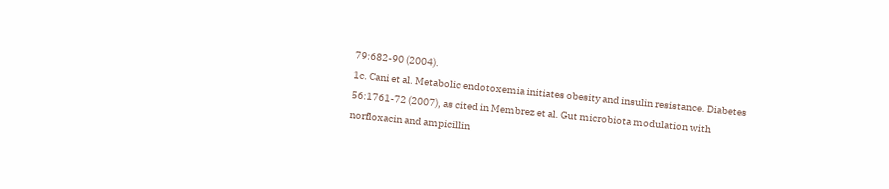79:682-90 (2004).
1c. Cani et al. Metabolic endotoxemia initiates obesity and insulin resistance. Diabetes 56:1761-72 (2007), as cited in Membrez et al. Gut microbiota modulation with norfloxacin and ampicillin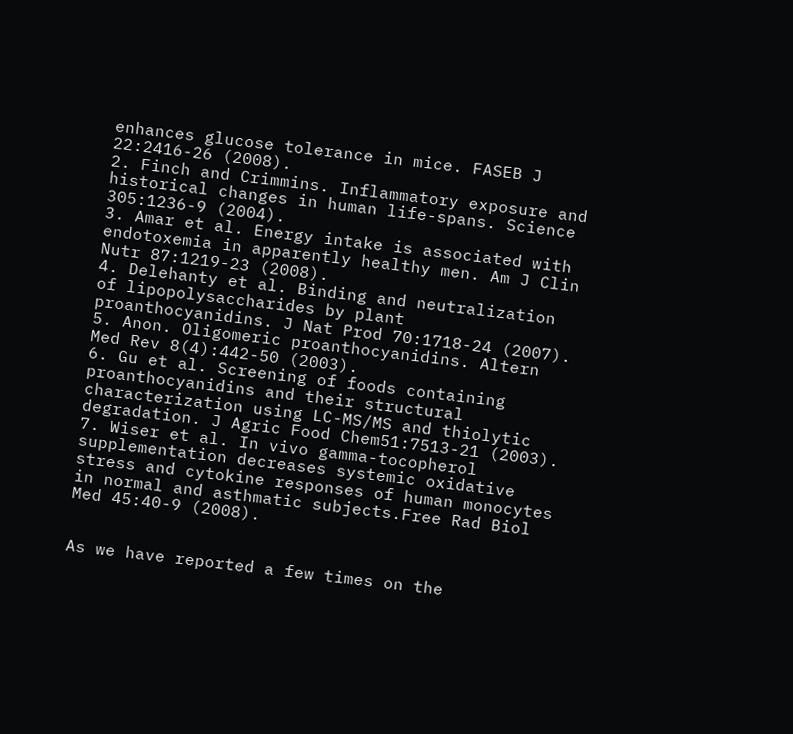enhances glucose tolerance in mice. FASEB J 22:2416-26 (2008).
2. Finch and Crimmins. Inflammatory exposure and historical changes in human life-spans. Science 305:1236-9 (2004).
3. Amar et al. Energy intake is associated with endotoxemia in apparently healthy men. Am J Clin Nutr 87:1219-23 (2008).
4. Delehanty et al. Binding and neutralization of lipopolysaccharides by plant proanthocyanidins. J Nat Prod 70:1718-24 (2007).
5. Anon. Oligomeric proanthocyanidins. Altern Med Rev 8(4):442-50 (2003).
6. Gu et al. Screening of foods containing proanthocyanidins and their structural characterization using LC-MS/MS and thiolytic degradation. J Agric Food Chem51:7513-21 (2003).
7. Wiser et al. In vivo gamma-tocopherol supplementation decreases systemic oxidative stress and cytokine responses of human monocytes in normal and asthmatic subjects.Free Rad Biol Med 45:40-9 (2008).


As we have reported a few times on the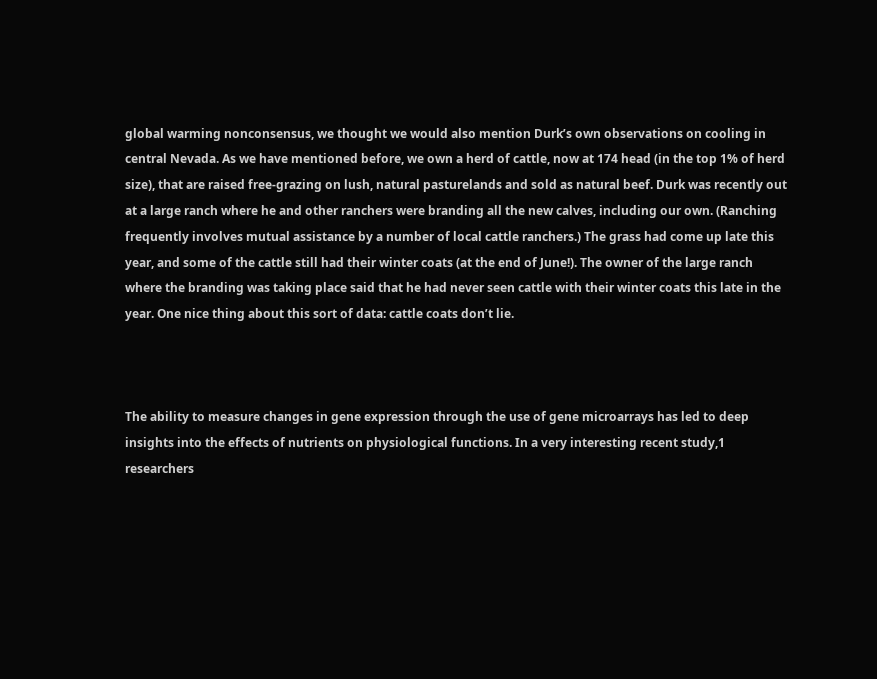global warming nonconsensus, we thought we would also mention Durk’s own observations on cooling in central Nevada. As we have mentioned before, we own a herd of cattle, now at 174 head (in the top 1% of herd size), that are raised free-grazing on lush, natural pasturelands and sold as natural beef. Durk was recently out at a large ranch where he and other ranchers were branding all the new calves, including our own. (Ranching frequently involves mutual assistance by a number of local cattle ranchers.) The grass had come up late this year, and some of the cattle still had their winter coats (at the end of June!). The owner of the large ranch where the branding was taking place said that he had never seen cattle with their winter coats this late in the year. One nice thing about this sort of data: cattle coats don’t lie.



The ability to measure changes in gene expression through the use of gene microarrays has led to deep insights into the effects of nutrients on physiological functions. In a very interesting recent study,1 researchers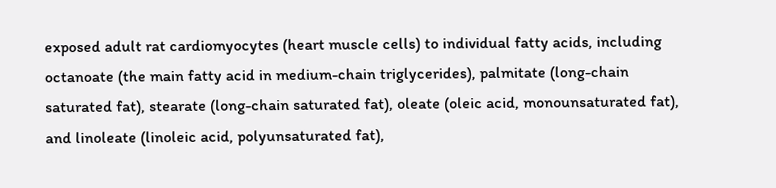exposed adult rat cardiomyocytes (heart muscle cells) to individual fatty acids, including octanoate (the main fatty acid in medium-chain triglycerides), palmitate (long-chain saturated fat), stearate (long-chain saturated fat), oleate (oleic acid, monounsaturated fat), and linoleate (linoleic acid, polyunsaturated fat),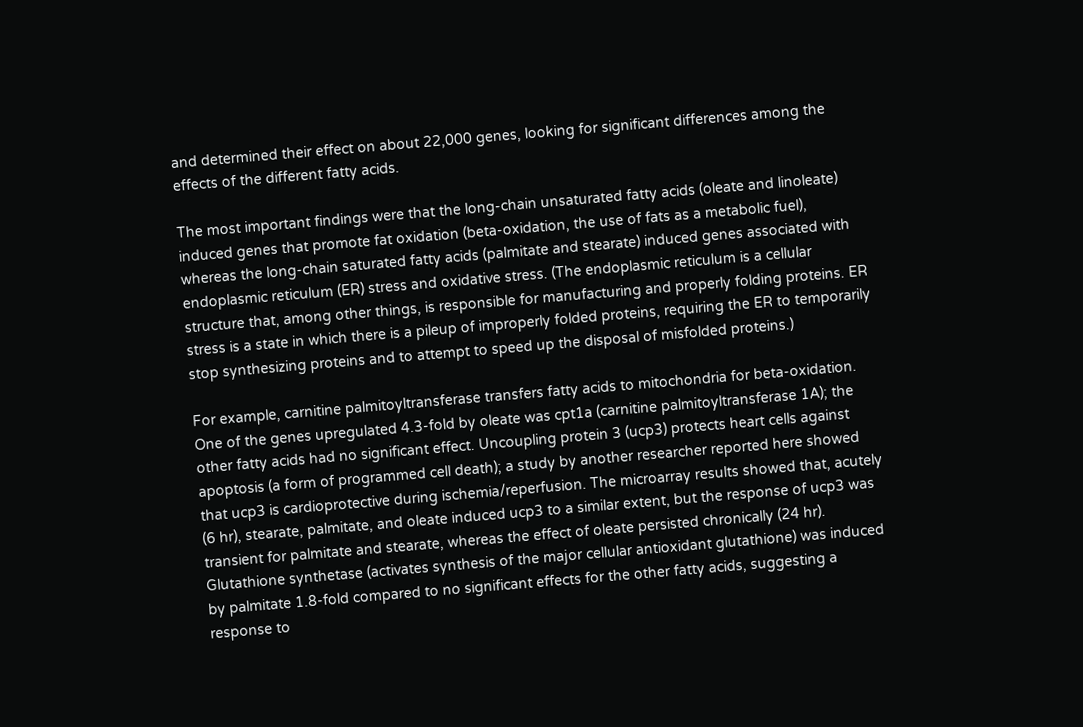and determined their effect on about 22,000 genes, looking for significant differences among the effects of the different fatty acids.

The most important findings were that the long-chain unsaturated fatty acids (oleate and linoleate) induced genes that promote fat oxidation (beta-oxidation, the use of fats as a metabolic fuel), whereas the long-chain saturated fatty acids (palmitate and stearate) induced genes associated with endoplasmic reticulum (ER) stress and oxidative stress. (The endoplasmic reticulum is a cellular structure that, among other things, is responsible for manufacturing and properly folding proteins. ER stress is a state in which there is a pileup of improperly folded proteins, requiring the ER to temporarily stop synthesizing proteins and to attempt to speed up the disposal of misfolded proteins.)

For example, carnitine palmitoyltransferase transfers fatty acids to mitochondria for beta-oxidation. One of the genes upregulated 4.3-fold by oleate was cpt1a (carnitine palmitoyltransferase 1A); the other fatty acids had no significant effect. Uncoupling protein 3 (ucp3) protects heart cells against apoptosis (a form of programmed cell death); a study by another researcher reported here showed that ucp3 is cardioprotective during ischemia/reperfusion. The microarray results showed that, acutely (6 hr), stearate, palmitate, and oleate induced ucp3 to a similar extent, but the response of ucp3 was transient for palmitate and stearate, whereas the effect of oleate persisted chronically (24 hr). Glutathione synthetase (activates synthesis of the major cellular antioxidant glutathione) was induced by palmitate 1.8-fold compared to no significant effects for the other fatty acids, suggesting a response to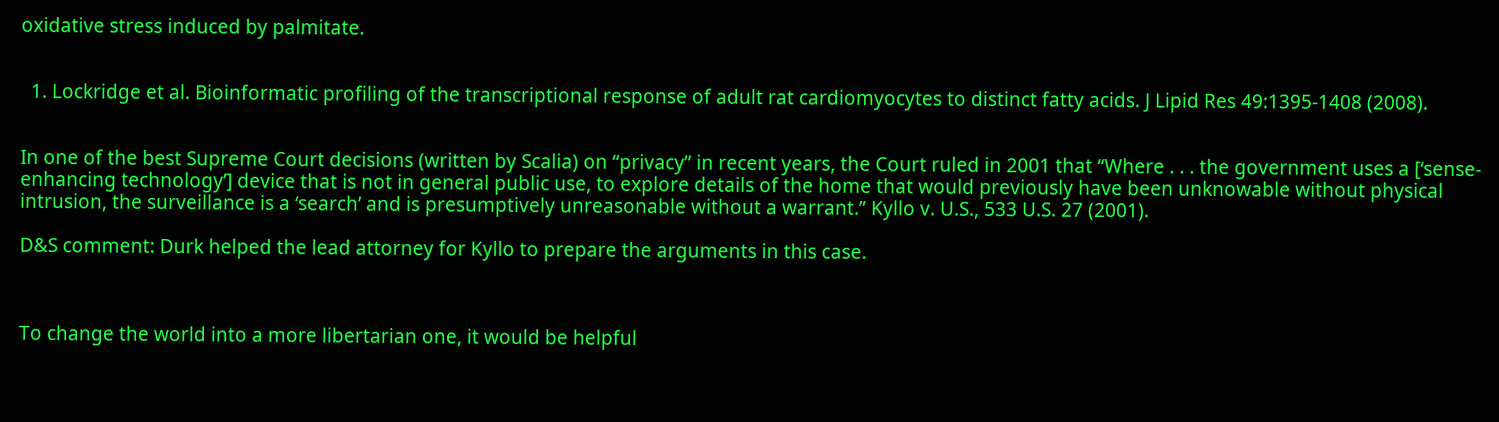oxidative stress induced by palmitate.


  1. Lockridge et al. Bioinformatic profiling of the transcriptional response of adult rat cardiomyocytes to distinct fatty acids. J Lipid Res 49:1395-1408 (2008).


In one of the best Supreme Court decisions (written by Scalia) on “privacy” in recent years, the Court ruled in 2001 that “Where . . . the government uses a [‘sense-enhancing technology’] device that is not in general public use, to explore details of the home that would previously have been unknowable without physical intrusion, the surveillance is a ‘search’ and is presumptively unreasonable without a warrant.” Kyllo v. U.S., 533 U.S. 27 (2001).

D&S comment: Durk helped the lead attorney for Kyllo to prepare the arguments in this case.



To change the world into a more libertarian one, it would be helpful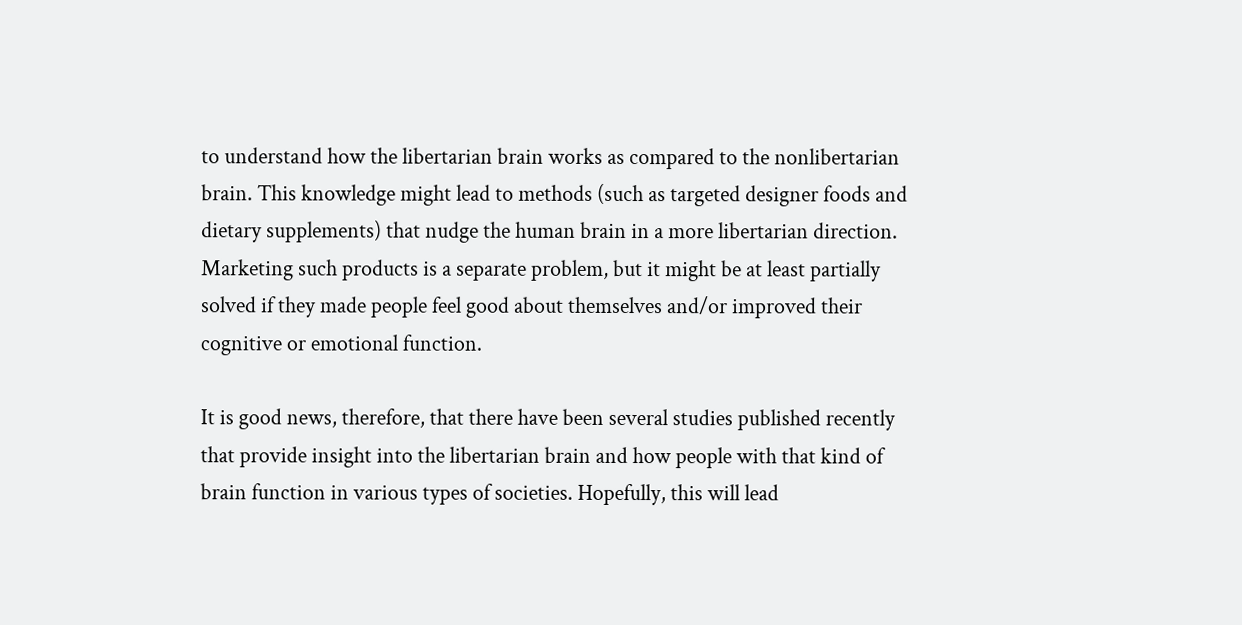to understand how the libertarian brain works as compared to the nonlibertarian brain. This knowledge might lead to methods (such as targeted designer foods and dietary supplements) that nudge the human brain in a more libertarian direction. Marketing such products is a separate problem, but it might be at least partially solved if they made people feel good about themselves and/or improved their cognitive or emotional function.

It is good news, therefore, that there have been several studies published recently that provide insight into the libertarian brain and how people with that kind of brain function in various types of societies. Hopefully, this will lead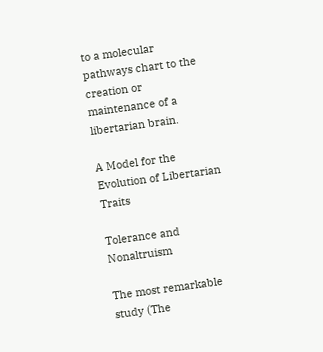to a molecular pathways chart to the creation or maintenance of a libertarian brain.

A Model for the Evolution of Libertarian Traits

Tolerance and Nonaltruism

The most remarkable study (The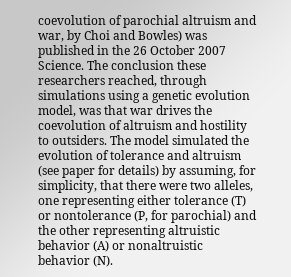coevolution of parochial altruism and war, by Choi and Bowles) was published in the 26 October 2007 Science. The conclusion these researchers reached, through simulations using a genetic evolution model, was that war drives the coevolution of altruism and hostility to outsiders. The model simulated the evolution of tolerance and altruism (see paper for details) by assuming, for simplicity, that there were two alleles, one representing either tolerance (T) or nontolerance (P, for parochial) and the other representing altruistic behavior (A) or nonaltruistic behavior (N).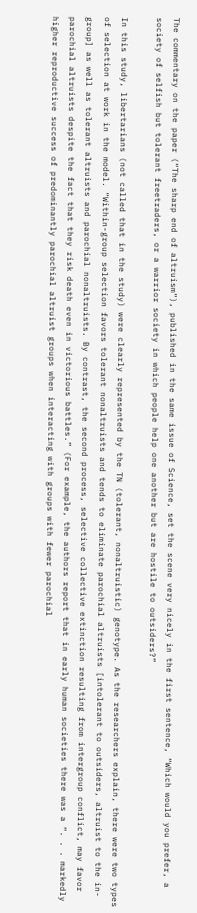The commentary on the paper (“The sharp end of altruism”), published in the same issue of Science, set the scene very nicely in the first sentence, “Which would you prefer, a society of selfish but tolerant freetraders, or a warrior society in which people help one another but are hostile to outsiders?”

In this study, libertarians (not called that in the study) were clearly represented by the TN (tolerant, nonaltruistic) genotype. As the researchers explain, there were two types of selection at work in the model. “Within-group selection favors tolerant nonaltruists and tends to eliminate parochial altruists [intolerant to outsiders, altruist to the in-group] as well as tolerant altruists and parochial nonaltruists. By contrast, the second process, selective collective extinction resulting from intergroup conflict, may favor parochial altruists despite the fact that they risk death even in victorious battles.” (For example, the authors report that in early human societies there was a “. . . markedly higher reproductive success of predominantly parochial altruist groups when interacting with groups with fewer parochial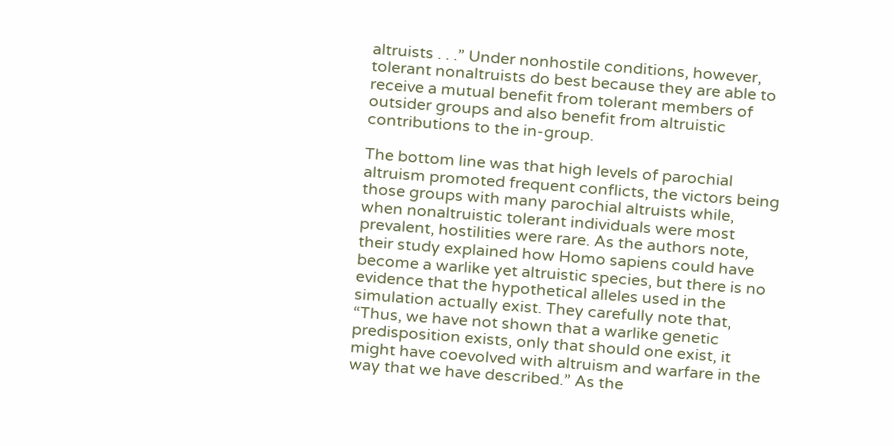altruists . . .” Under nonhostile conditions, however, tolerant nonaltruists do best because they are able to receive a mutual benefit from tolerant members of outsider groups and also benefit from altruistic contributions to the in-group.

The bottom line was that high levels of parochial altruism promoted frequent conflicts, the victors being those groups with many parochial altruists while, when nonaltruistic tolerant individuals were most prevalent, hostilities were rare. As the authors note, their study explained how Homo sapiens could have become a warlike yet altruistic species, but there is no evidence that the hypothetical alleles used in the simulation actually exist. They carefully note that, “Thus, we have not shown that a warlike genetic predisposition exists, only that should one exist, it might have coevolved with altruism and warfare in the way that we have described.” As the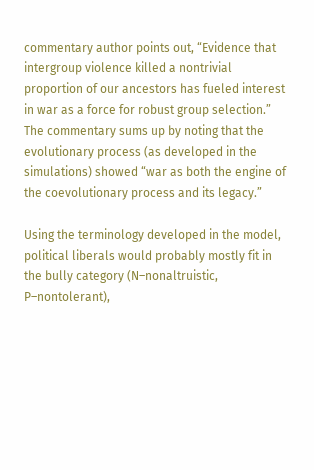commentary author points out, “Evidence that intergroup violence killed a nontrivial proportion of our ancestors has fueled interest in war as a force for robust group selection.” The commentary sums up by noting that the evolutionary process (as developed in the simulations) showed “war as both the engine of the coevolutionary process and its legacy.”

Using the terminology developed in the model, political liberals would probably mostly fit in the bully category (N–nonaltruistic, P–nontolerant),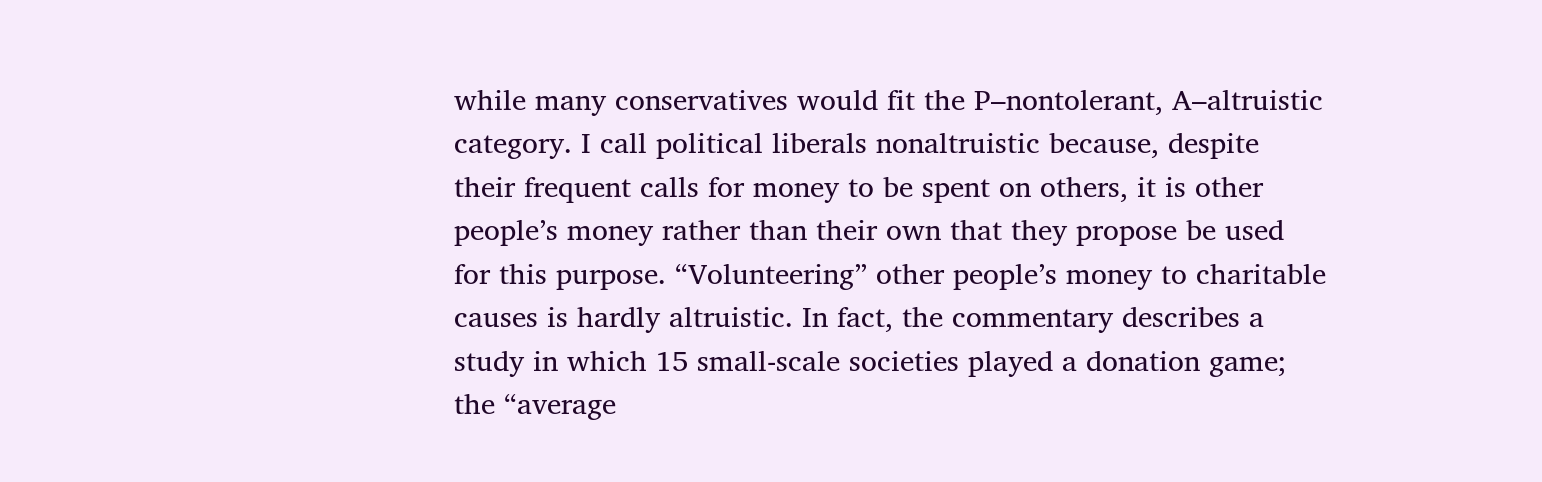while many conservatives would fit the P–nontolerant, A–altruistic category. I call political liberals nonaltruistic because, despite their frequent calls for money to be spent on others, it is other people’s money rather than their own that they propose be used for this purpose. “Volunteering” other people’s money to charitable causes is hardly altruistic. In fact, the commentary describes a study in which 15 small-scale societies played a donation game; the “average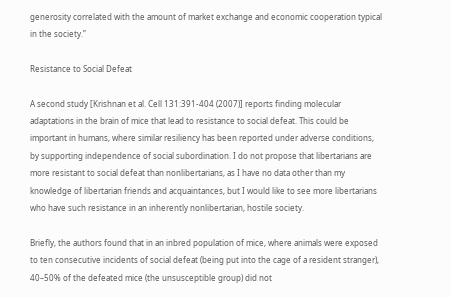generosity correlated with the amount of market exchange and economic cooperation typical in the society.”

Resistance to Social Defeat

A second study [Krishnan et al. Cell 131:391-404 (2007)] reports finding molecular adaptations in the brain of mice that lead to resistance to social defeat. This could be important in humans, where similar resiliency has been reported under adverse conditions, by supporting independence of social subordination. I do not propose that libertarians are more resistant to social defeat than nonlibertarians, as I have no data other than my knowledge of libertarian friends and acquaintances, but I would like to see more libertarians who have such resistance in an inherently nonlibertarian, hostile society.

Briefly, the authors found that in an inbred population of mice, where animals were exposed to ten consecutive incidents of social defeat (being put into the cage of a resident stranger), 40–50% of the defeated mice (the unsusceptible group) did not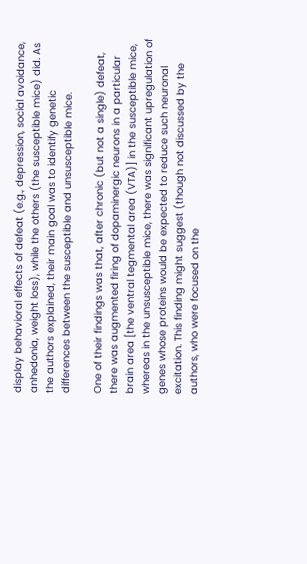display behavioral effects of defeat (e.g., depression, social avoidance, anhedonia, weight loss), while the others (the susceptible mice) did. As the authors explained, their main goal was to identify genetic differences between the susceptible and unsusceptible mice.

One of their findings was that, after chronic (but not a single) defeat, there was augmented firing of dopaminergic neurons in a particular brain area [the ventral tegmental area (VTA)] in the susceptible mice, whereas in the unsusceptible mice, there was significant upregulation of genes whose proteins would be expected to reduce such neuronal excitation. This finding might suggest (though not discussed by the authors, who were focused on the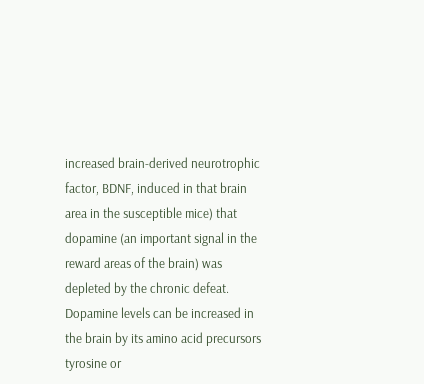increased brain-derived neurotrophic factor, BDNF, induced in that brain area in the susceptible mice) that dopamine (an important signal in the reward areas of the brain) was depleted by the chronic defeat. Dopamine levels can be increased in the brain by its amino acid precursors tyrosine or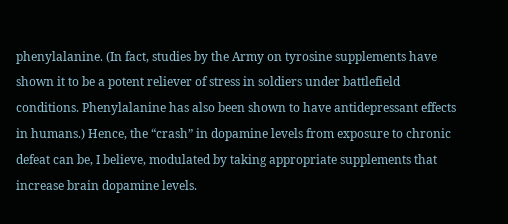phenylalanine. (In fact, studies by the Army on tyrosine supplements have shown it to be a potent reliever of stress in soldiers under battlefield conditions. Phenylalanine has also been shown to have antidepressant effects in humans.) Hence, the “crash” in dopamine levels from exposure to chronic defeat can be, I believe, modulated by taking appropriate supplements that increase brain dopamine levels.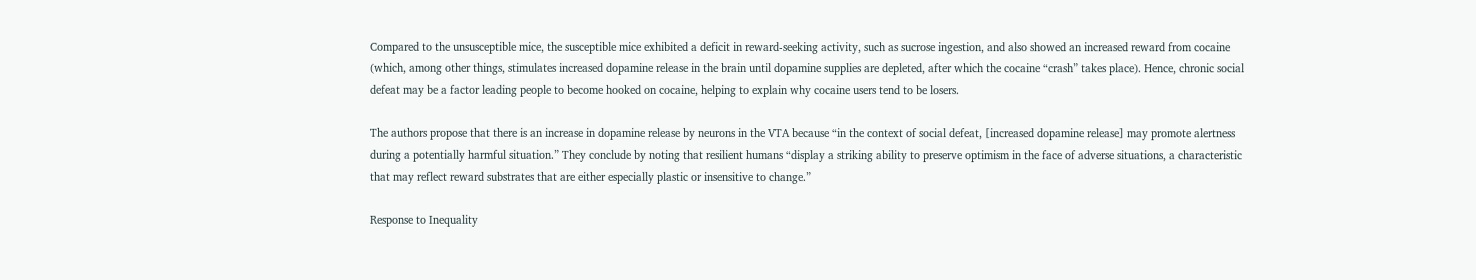Compared to the unsusceptible mice, the susceptible mice exhibited a deficit in reward-seeking activity, such as sucrose ingestion, and also showed an increased reward from cocaine (which, among other things, stimulates increased dopamine release in the brain until dopamine supplies are depleted, after which the cocaine “crash” takes place). Hence, chronic social defeat may be a factor leading people to become hooked on cocaine, helping to explain why cocaine users tend to be losers.

The authors propose that there is an increase in dopamine release by neurons in the VTA because “in the context of social defeat, [increased dopamine release] may promote alertness during a potentially harmful situation.” They conclude by noting that resilient humans “display a striking ability to preserve optimism in the face of adverse situations, a characteristic that may reflect reward substrates that are either especially plastic or insensitive to change.”

Response to Inequality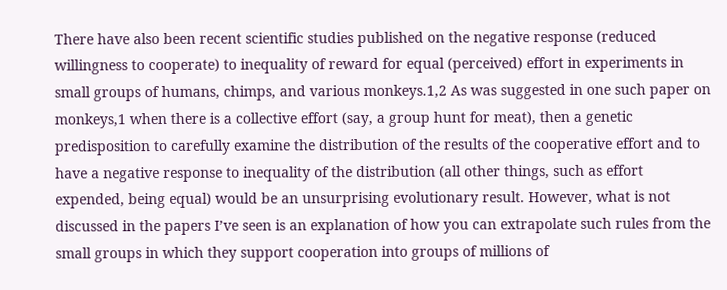There have also been recent scientific studies published on the negative response (reduced willingness to cooperate) to inequality of reward for equal (perceived) effort in experiments in small groups of humans, chimps, and various monkeys.1,2 As was suggested in one such paper on monkeys,1 when there is a collective effort (say, a group hunt for meat), then a genetic predisposition to carefully examine the distribution of the results of the cooperative effort and to have a negative response to inequality of the distribution (all other things, such as effort expended, being equal) would be an unsurprising evolutionary result. However, what is not discussed in the papers I’ve seen is an explanation of how you can extrapolate such rules from the small groups in which they support cooperation into groups of millions of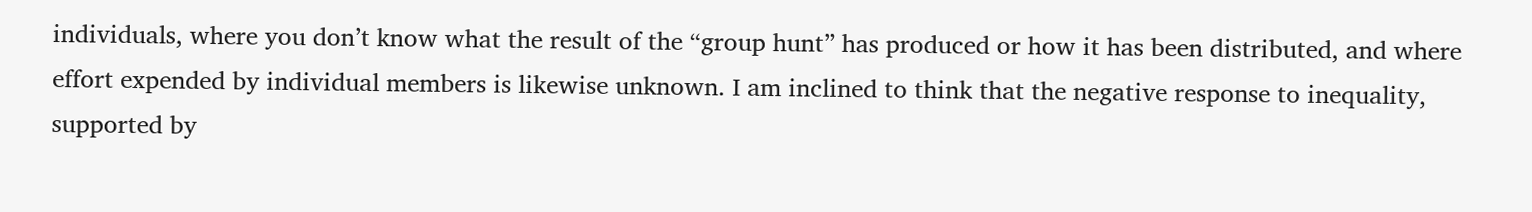individuals, where you don’t know what the result of the “group hunt” has produced or how it has been distributed, and where effort expended by individual members is likewise unknown. I am inclined to think that the negative response to inequality, supported by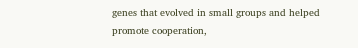genes that evolved in small groups and helped promote cooperation,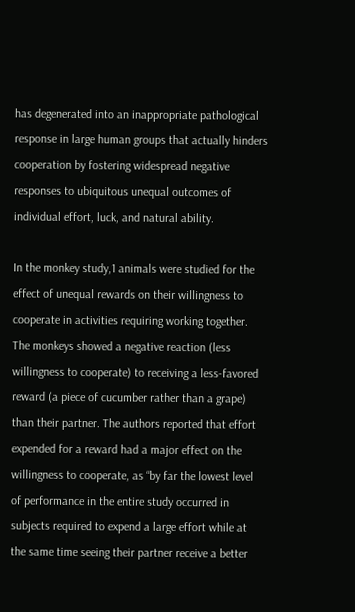has degenerated into an inappropriate pathological response in large human groups that actually hinders cooperation by fostering widespread negative responses to ubiquitous unequal outcomes of individual effort, luck, and natural ability.

In the monkey study,1 animals were studied for the effect of unequal rewards on their willingness to cooperate in activities requiring working together. The monkeys showed a negative reaction (less willingness to cooperate) to receiving a less-favored reward (a piece of cucumber rather than a grape) than their partner. The authors reported that effort expended for a reward had a major effect on the willingness to cooperate, as “by far the lowest level of performance in the entire study occurred in subjects required to expend a large effort while at the same time seeing their partner receive a better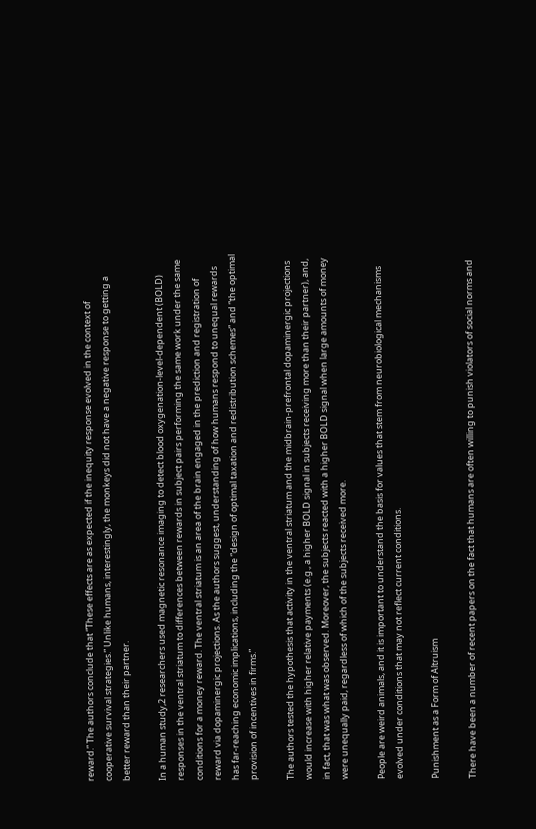reward.” The authors conclude that “These effects are as expected if the inequity response evolved in the context of cooperative survival strategies.” Unlike humans, interestingly, the monkeys did not have a negative response to getting a better reward than their partner.

In a human study,2 researchers used magnetic resonance imaging to detect blood oxygenation-level-dependent (BOLD) responses in the ventral striatum to differences between rewards in subject pairs performing the same work under the same conditions for a money reward. The ventral striatum is an area of the brain engaged in the prediction and registration of reward via dopaminergic projections. As the authors suggest, understanding of how humans respond to unequal rewards has far-reaching economic implications, including the “design of optimal taxation and redistribution schemes” and “the optimal provision of incentives in firms.”

The authors tested the hypothesis that activity in the ventral striatum and the midbrain-prefrontal dopaminergic projections would increase with higher relative payments (e.g., a higher BOLD signal in subjects receiving more than their partner), and, in fact, that was what was observed. Moreover, the subjects reacted with a higher BOLD signal when large amounts of money were unequally paid, regardless of which of the subjects received more.

People are weird animals, and it is important to understand the basis for values that stem from neurobiological mechanisms evolved under conditions that may not reflect current conditions.

Punishment as a Form of Altruism

There have been a number of recent papers on the fact that humans are often willing to punish violators of social norms and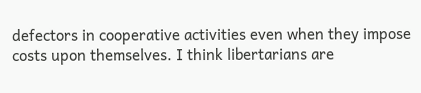defectors in cooperative activities even when they impose costs upon themselves. I think libertarians are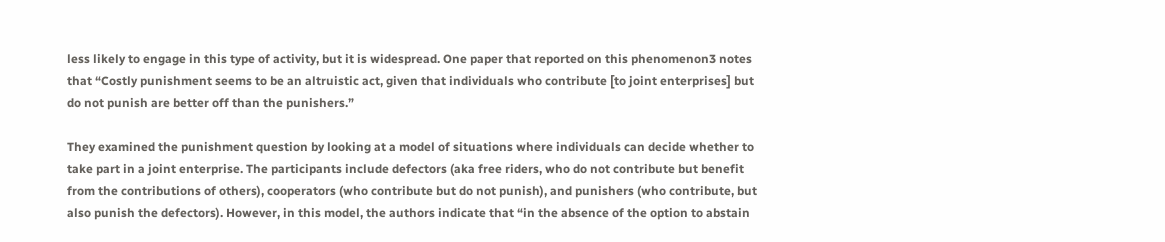less likely to engage in this type of activity, but it is widespread. One paper that reported on this phenomenon3 notes that “Costly punishment seems to be an altruistic act, given that individuals who contribute [to joint enterprises] but do not punish are better off than the punishers.”

They examined the punishment question by looking at a model of situations where individuals can decide whether to take part in a joint enterprise. The participants include defectors (aka free riders, who do not contribute but benefit from the contributions of others), cooperators (who contribute but do not punish), and punishers (who contribute, but also punish the defectors). However, in this model, the authors indicate that “in the absence of the option to abstain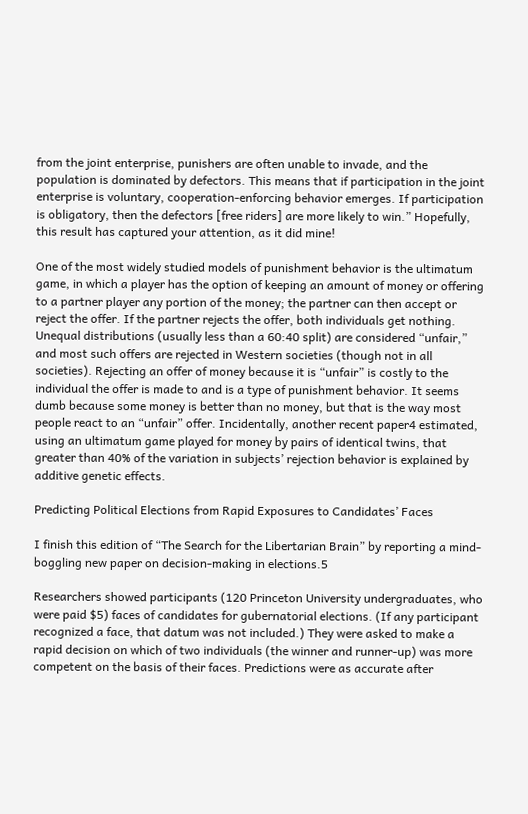from the joint enterprise, punishers are often unable to invade, and the population is dominated by defectors. This means that if participation in the joint enterprise is voluntary, cooperation-enforcing behavior emerges. If participation is obligatory, then the defectors [free riders] are more likely to win.” Hopefully, this result has captured your attention, as it did mine!

One of the most widely studied models of punishment behavior is the ultimatum game, in which a player has the option of keeping an amount of money or offering to a partner player any portion of the money; the partner can then accept or reject the offer. If the partner rejects the offer, both individuals get nothing. Unequal distributions (usually less than a 60:40 split) are considered “unfair,” and most such offers are rejected in Western societies (though not in all societies). Rejecting an offer of money because it is “unfair” is costly to the individual the offer is made to and is a type of punishment behavior. It seems dumb because some money is better than no money, but that is the way most people react to an “unfair” offer. Incidentally, another recent paper4 estimated, using an ultimatum game played for money by pairs of identical twins, that greater than 40% of the variation in subjects’ rejection behavior is explained by additive genetic effects.

Predicting Political Elections from Rapid Exposures to Candidates’ Faces

I finish this edition of “The Search for the Libertarian Brain” by reporting a mind-boggling new paper on decision-making in elections.5

Researchers showed participants (120 Princeton University undergraduates, who were paid $5) faces of candidates for gubernatorial elections. (If any participant recognized a face, that datum was not included.) They were asked to make a rapid decision on which of two individuals (the winner and runner-up) was more competent on the basis of their faces. Predictions were as accurate after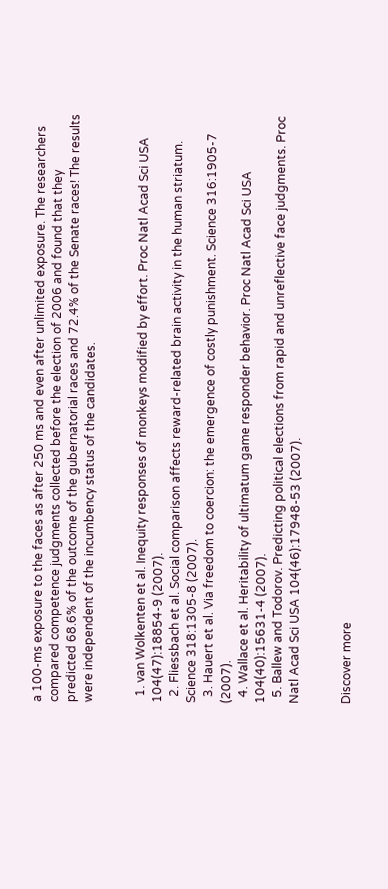a 100-ms exposure to the faces as after 250 ms and even after unlimited exposure. The researchers compared competence judgments collected before the election of 2006 and found that they predicted 68.6% of the outcome of the gubernatorial races and 72.4% of the Senate races! The results were independent of the incumbency status of the candidates.


  1. van Wolkenten et al. Inequity responses of monkeys modified by effort. Proc Natl Acad Sci USA 104(47):18854-9 (2007).
  2. Fliessbach et al. Social comparison affects reward-related brain activity in the human striatum. Science 318:1305-8 (2007).
  3. Hauert et al. Via freedom to coercion: the emergence of costly punishment. Science 316:1905-7 (2007).
  4. Wallace et al. Heritability of ultimatum game responder behavior. Proc Natl Acad Sci USA 104(40):15631-4 (2007).
  5. Ballew and Todorov. Predicting political elections from rapid and unreflective face judgments. Proc Natl Acad Sci USA 104(46):17948-53 (2007).


Discover more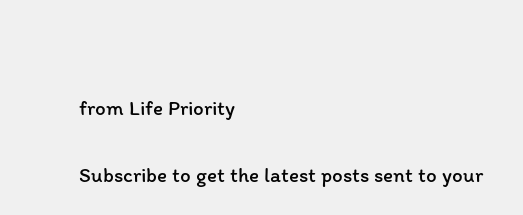from Life Priority

Subscribe to get the latest posts sent to your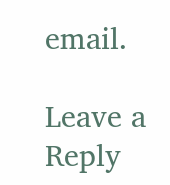email.

Leave a Reply